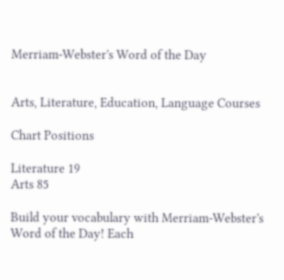Merriam-Webster's Word of the Day


Arts, Literature, Education, Language Courses

Chart Positions

Literature 19
Arts 85

Build your vocabulary with Merriam-Webster's Word of the Day! Each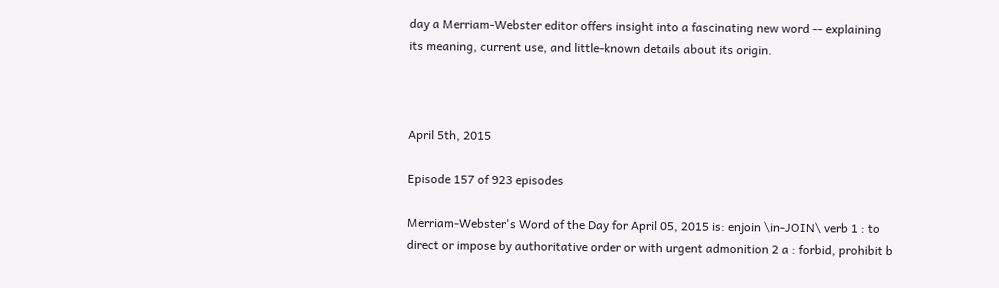day a Merriam-Webster editor offers insight into a fascinating new word -- explaining its meaning, current use, and little-known details about its origin.



April 5th, 2015

Episode 157 of 923 episodes

Merriam-Webster's Word of the Day for April 05, 2015 is: enjoin \in-JOIN\ verb 1 : to direct or impose by authoritative order or with urgent admonition 2 a : forbid, prohibit b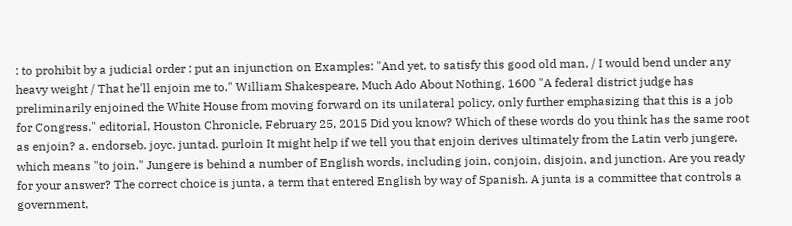: to prohibit by a judicial order : put an injunction on Examples: "And yet, to satisfy this good old man, / I would bend under any heavy weight / That he'll enjoin me to." William Shakespeare, Much Ado About Nothing, 1600 "A federal district judge has preliminarily enjoined the White House from moving forward on its unilateral policy, only further emphasizing that this is a job for Congress." editorial, Houston Chronicle, February 25, 2015 Did you know? Which of these words do you think has the same root as enjoin? a. endorseb. joyc. juntad. purloin It might help if we tell you that enjoin derives ultimately from the Latin verb jungere, which means "to join." Jungere is behind a number of English words, including join, conjoin, disjoin, and junction. Are you ready for your answer? The correct choice is junta, a term that entered English by way of Spanish. A junta is a committee that controls a government,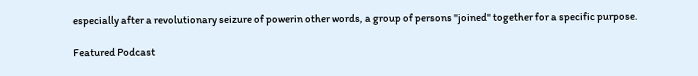especially after a revolutionary seizure of powerin other words, a group of persons "joined" together for a specific purpose.

Featured Podcast